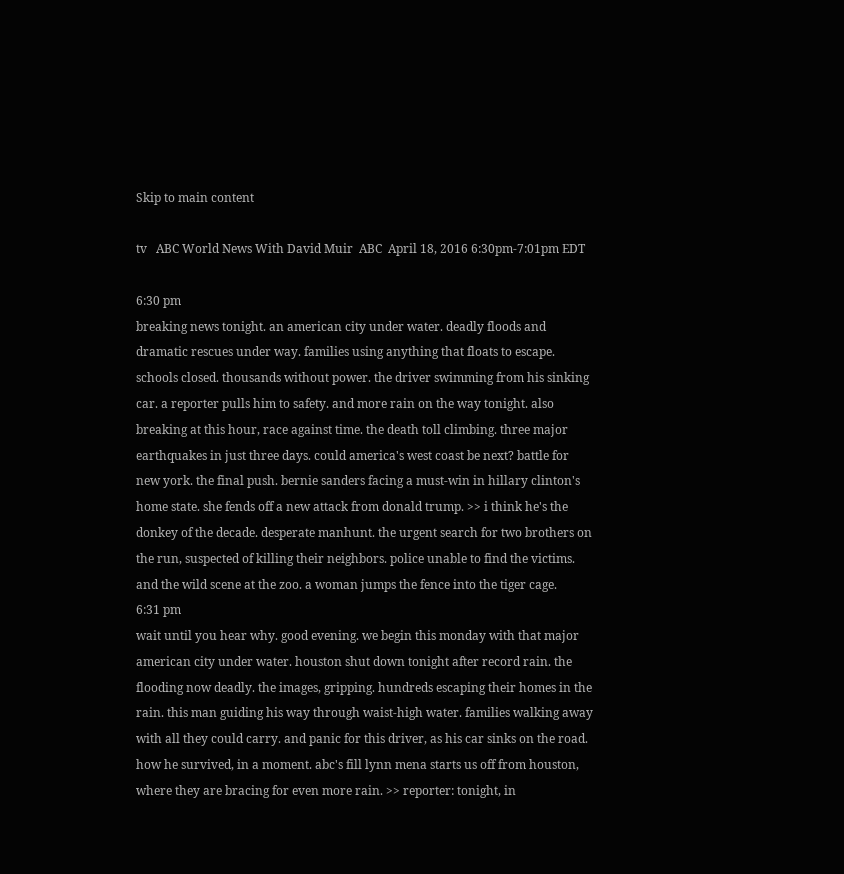Skip to main content

tv   ABC World News With David Muir  ABC  April 18, 2016 6:30pm-7:01pm EDT

6:30 pm
breaking news tonight. an american city under water. deadly floods and dramatic rescues under way. families using anything that floats to escape. schools closed. thousands without power. the driver swimming from his sinking car. a reporter pulls him to safety. and more rain on the way tonight. also breaking at this hour, race against time. the death toll climbing. three major earthquakes in just three days. could america's west coast be next? battle for new york. the final push. bernie sanders facing a must-win in hillary clinton's home state. she fends off a new attack from donald trump. >> i think he's the donkey of the decade. desperate manhunt. the urgent search for two brothers on the run, suspected of killing their neighbors. police unable to find the victims. and the wild scene at the zoo. a woman jumps the fence into the tiger cage.
6:31 pm
wait until you hear why. good evening. we begin this monday with that major american city under water. houston shut down tonight after record rain. the flooding now deadly. the images, gripping. hundreds escaping their homes in the rain. this man guiding his way through waist-high water. families walking away with all they could carry. and panic for this driver, as his car sinks on the road. how he survived, in a moment. abc's fill lynn mena starts us off from houston, where they are bracing for even more rain. >> reporter: tonight, in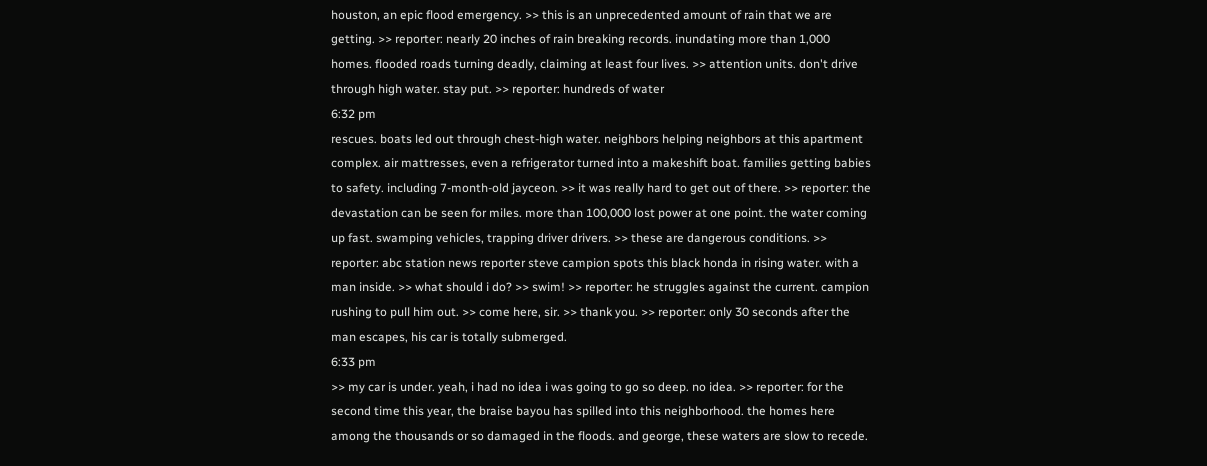houston, an epic flood emergency. >> this is an unprecedented amount of rain that we are getting. >> reporter: nearly 20 inches of rain breaking records. inundating more than 1,000 homes. flooded roads turning deadly, claiming at least four lives. >> attention units. don't drive through high water. stay put. >> reporter: hundreds of water
6:32 pm
rescues. boats led out through chest-high water. neighbors helping neighbors at this apartment complex. air mattresses, even a refrigerator turned into a makeshift boat. families getting babies to safety. including 7-month-old jayceon. >> it was really hard to get out of there. >> reporter: the devastation can be seen for miles. more than 100,000 lost power at one point. the water coming up fast. swamping vehicles, trapping driver drivers. >> these are dangerous conditions. >> reporter: abc station news reporter steve campion spots this black honda in rising water. with a man inside. >> what should i do? >> swim! >> reporter: he struggles against the current. campion rushing to pull him out. >> come here, sir. >> thank you. >> reporter: only 30 seconds after the man escapes, his car is totally submerged.
6:33 pm
>> my car is under. yeah, i had no idea i was going to go so deep. no idea. >> reporter: for the second time this year, the braise bayou has spilled into this neighborhood. the homes here among the thousands or so damaged in the floods. and george, these waters are slow to recede.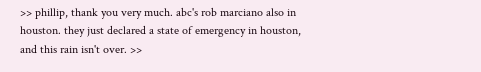>> phillip, thank you very much. abc's rob marciano also in houston. they just declared a state of emergency in houston, and this rain isn't over. >>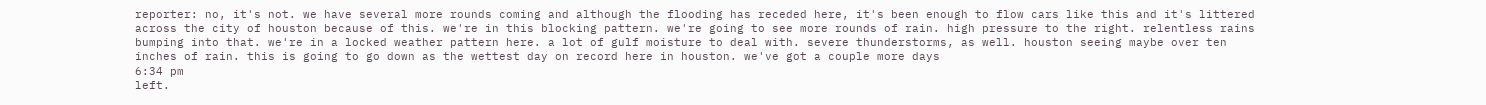reporter: no, it's not. we have several more rounds coming and although the flooding has receded here, it's been enough to flow cars like this and it's littered across the city of houston because of this. we're in this blocking pattern. we're going to see more rounds of rain. high pressure to the right. relentless rains bumping into that. we're in a locked weather pattern here. a lot of gulf moisture to deal with. severe thunderstorms, as well. houston seeing maybe over ten inches of rain. this is going to go down as the wettest day on record here in houston. we've got a couple more days
6:34 pm
left.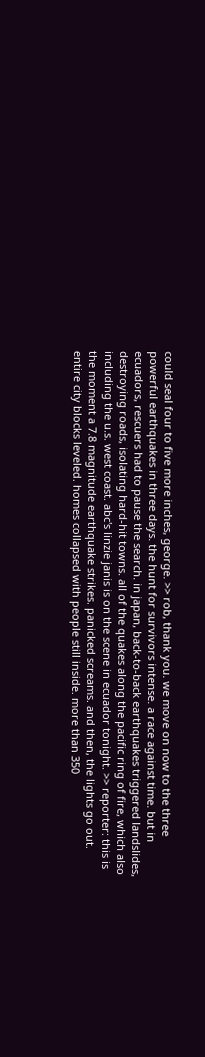could seal four to five more inches, george. >> rob, thank you. we move on now to the three powerful earthquakes in three days. the hunt for survivors intense. a race against time. but in ecuadors, rescuers had to pause the search. in japan, back-to-back earthquakes triggered landslides, destroying roads, isolating hard-hit towns. all of the quakes along the pacific ring of fire, which also including the u.s. west coast. abc's linzie janis is on the scene in ecuador tonight. >> reporter: this is the moment a 7.8 magnitude earthquake strikes. panicked screams. and then, the lights go out. entire city blocks leveled. homes collapsed with people still inside. more than 350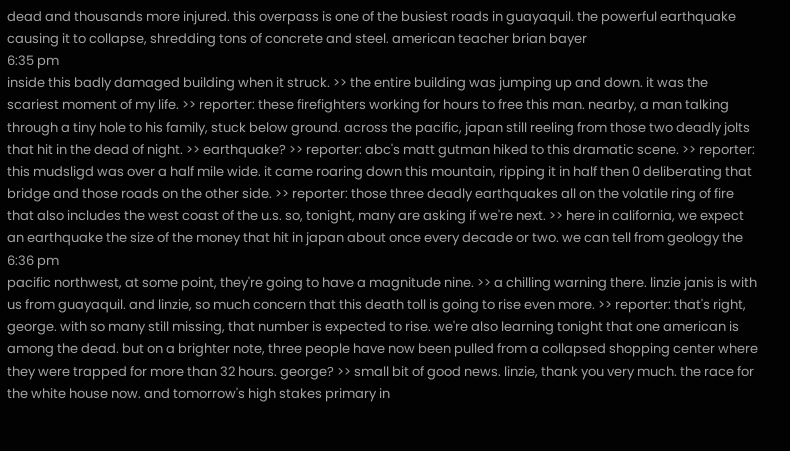dead and thousands more injured. this overpass is one of the busiest roads in guayaquil. the powerful earthquake causing it to collapse, shredding tons of concrete and steel. american teacher brian bayer
6:35 pm
inside this badly damaged building when it struck. >> the entire building was jumping up and down. it was the scariest moment of my life. >> reporter: these firefighters working for hours to free this man. nearby, a man talking through a tiny hole to his family, stuck below ground. across the pacific, japan still reeling from those two deadly jolts that hit in the dead of night. >> earthquake? >> reporter: abc's matt gutman hiked to this dramatic scene. >> reporter: this mudsligd was over a half mile wide. it came roaring down this mountain, ripping it in half then 0 deliberating that bridge and those roads on the other side. >> reporter: those three deadly earthquakes all on the volatile ring of fire that also includes the west coast of the u.s. so, tonight, many are asking if we're next. >> here in california, we expect an earthquake the size of the money that hit in japan about once every decade or two. we can tell from geology the
6:36 pm
pacific northwest, at some point, they're going to have a magnitude nine. >> a chilling warning there. linzie janis is with us from guayaquil. and linzie, so much concern that this death toll is going to rise even more. >> reporter: that's right, george. with so many still missing, that number is expected to rise. we're also learning tonight that one american is among the dead. but on a brighter note, three people have now been pulled from a collapsed shopping center where they were trapped for more than 32 hours. george? >> small bit of good news. linzie, thank you very much. the race for the white house now. and tomorrow's high stakes primary in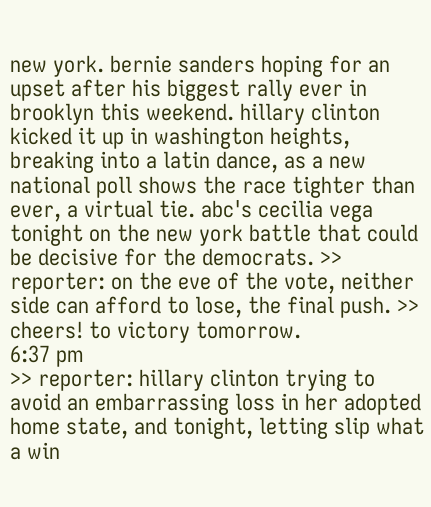new york. bernie sanders hoping for an upset after his biggest rally ever in brooklyn this weekend. hillary clinton kicked it up in washington heights, breaking into a latin dance, as a new national poll shows the race tighter than ever, a virtual tie. abc's cecilia vega tonight on the new york battle that could be decisive for the democrats. >> reporter: on the eve of the vote, neither side can afford to lose, the final push. >> cheers! to victory tomorrow.
6:37 pm
>> reporter: hillary clinton trying to avoid an embarrassing loss in her adopted home state, and tonight, letting slip what a win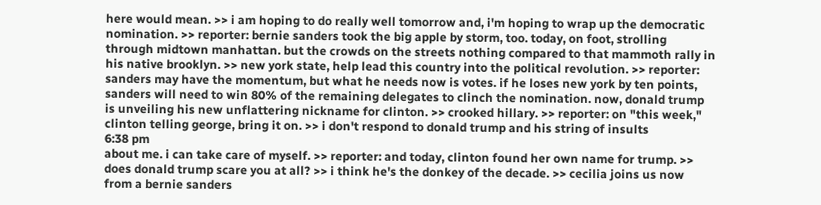here would mean. >> i am hoping to do really well tomorrow and, i'm hoping to wrap up the democratic nomination. >> reporter: bernie sanders took the big apple by storm, too. today, on foot, strolling through midtown manhattan. but the crowds on the streets nothing compared to that mammoth rally in his native brooklyn. >> new york state, help lead this country into the political revolution. >> reporter: sanders may have the momentum, but what he needs now is votes. if he loses new york by ten points, sanders will need to win 80% of the remaining delegates to clinch the nomination. now, donald trump is unveiling his new unflattering nickname for clinton. >> crooked hillary. >> reporter: on "this week," clinton telling george, bring it on. >> i don't respond to donald trump and his string of insults
6:38 pm
about me. i can take care of myself. >> reporter: and today, clinton found her own name for trump. >> does donald trump scare you at all? >> i think he's the donkey of the decade. >> cecilia joins us now from a bernie sanders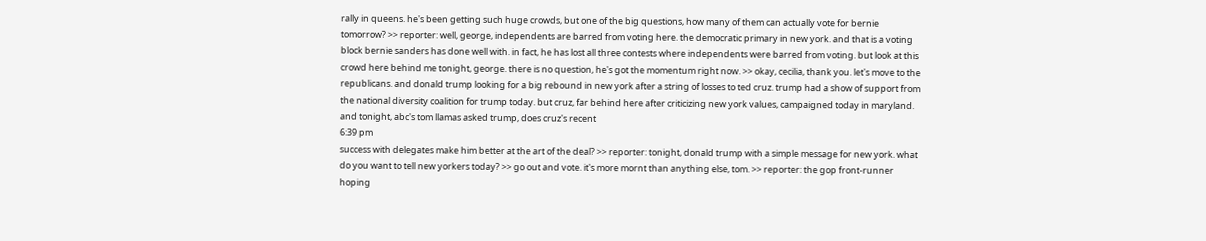rally in queens. he's been getting such huge crowds, but one of the big questions, how many of them can actually vote for bernie tomorrow? >> reporter: well, george, independents are barred from voting here. the democratic primary in new york. and that is a voting block bernie sanders has done well with. in fact, he has lost all three contests where independents were barred from voting. but look at this crowd here behind me tonight, george. there is no question, he's got the momentum right now. >> okay, cecilia, thank you. let's move to the republicans. and donald trump looking for a big rebound in new york after a string of losses to ted cruz. trump had a show of support from the national diversity coalition for trump today. but cruz, far behind here after criticizing new york values, campaigned today in maryland. and tonight, abc's tom llamas asked trump, does cruz's recent
6:39 pm
success with delegates make him better at the art of the deal? >> reporter: tonight, donald trump with a simple message for new york. what do you want to tell new yorkers today? >> go out and vote. it's more mornt than anything else, tom. >> reporter: the gop front-runner hoping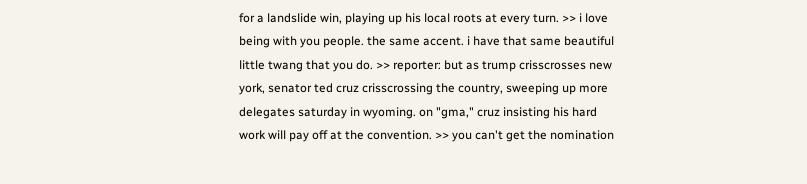for a landslide win, playing up his local roots at every turn. >> i love being with you people. the same accent. i have that same beautiful little twang that you do. >> reporter: but as trump crisscrosses new york, senator ted cruz crisscrossing the country, sweeping up more delegates saturday in wyoming. on "gma," cruz insisting his hard work will pay off at the convention. >> you can't get the nomination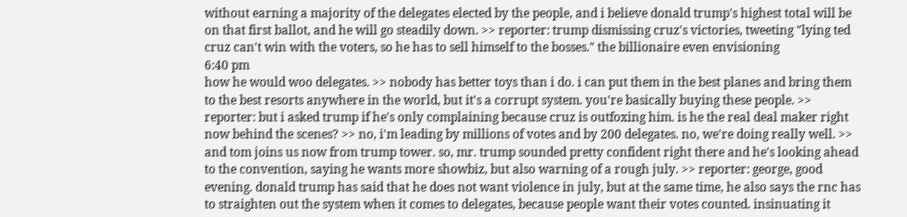without earning a majority of the delegates elected by the people, and i believe donald trump's highest total will be on that first ballot, and he will go steadily down. >> reporter: trump dismissing cruz's victories, tweeting "lying ted cruz can't win with the voters, so he has to sell himself to the bosses." the billionaire even envisioning
6:40 pm
how he would woo delegates. >> nobody has better toys than i do. i can put them in the best planes and bring them to the best resorts anywhere in the world, but it's a corrupt system. you're basically buying these people. >> reporter: but i asked trump if he's only complaining because cruz is outfoxing him. is he the real deal maker right now behind the scenes? >> no, i'm leading by millions of votes and by 200 delegates. no, we're doing really well. >> and tom joins us now from trump tower. so, mr. trump sounded pretty confident right there and he's looking ahead to the convention, saying he wants more showbiz, but also warning of a rough july. >> reporter: george, good evening. donald trump has said that he does not want violence in july, but at the same time, he also says the rnc has to straighten out the system when it comes to delegates, because people want their votes counted. insinuating it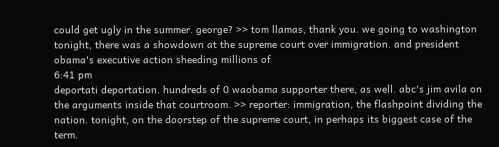could get ugly in the summer. george? >> tom llamas, thank you. we going to washington tonight, there was a showdown at the supreme court over immigration. and president obama's executive action sheeding millions of
6:41 pm
deportati deportation. hundreds of 0 waobama supporter there, as well. abc's jim avila on the arguments inside that courtroom. >> reporter: immigration, the flashpoint dividing the nation. tonight, on the doorstep of the supreme court, in perhaps its biggest case of the term.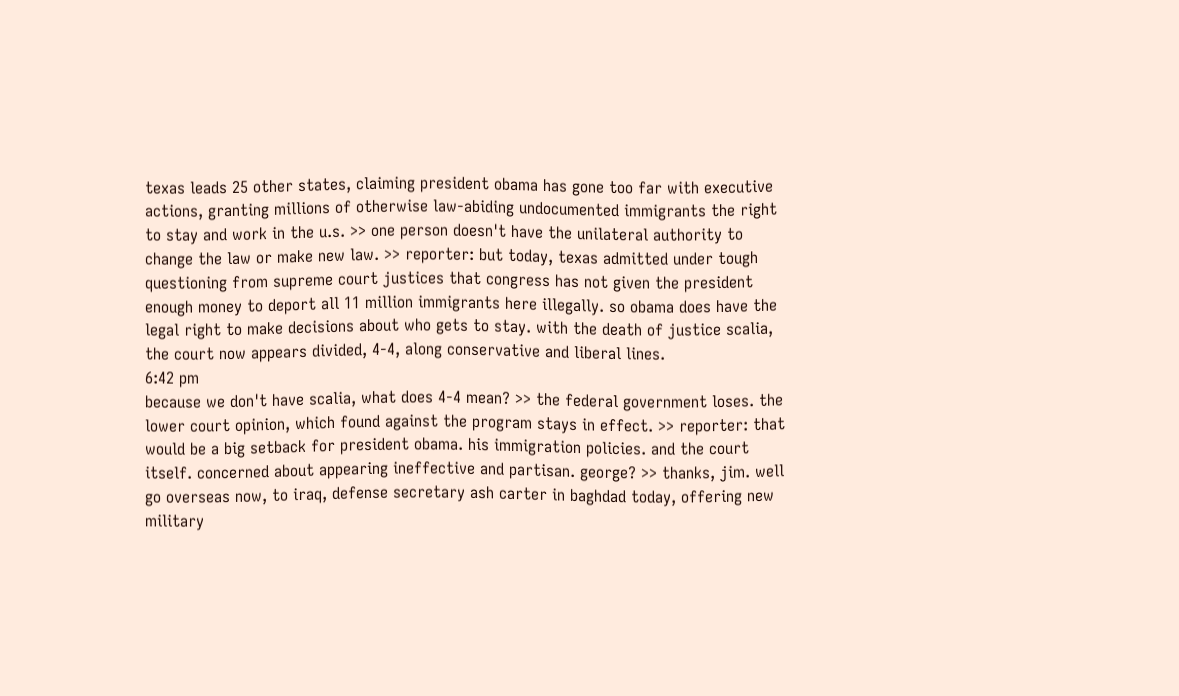texas leads 25 other states, claiming president obama has gone too far with executive actions, granting millions of otherwise law-abiding undocumented immigrants the right to stay and work in the u.s. >> one person doesn't have the unilateral authority to change the law or make new law. >> reporter: but today, texas admitted under tough questioning from supreme court justices that congress has not given the president enough money to deport all 11 million immigrants here illegally. so obama does have the legal right to make decisions about who gets to stay. with the death of justice scalia, the court now appears divided, 4-4, along conservative and liberal lines.
6:42 pm
because we don't have scalia, what does 4-4 mean? >> the federal government loses. the lower court opinion, which found against the program stays in effect. >> reporter: that would be a big setback for president obama. his immigration policies. and the court itself. concerned about appearing ineffective and partisan. george? >> thanks, jim. well go overseas now, to iraq, defense secretary ash carter in baghdad today, offering new military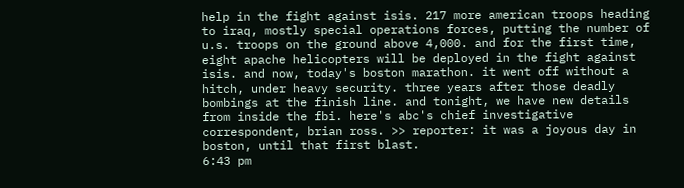help in the fight against isis. 217 more american troops heading to iraq, mostly special operations forces, putting the number of u.s. troops on the ground above 4,000. and for the first time, eight apache helicopters will be deployed in the fight against isis. and now, today's boston marathon. it went off without a hitch, under heavy security. three years after those deadly bombings at the finish line. and tonight, we have new details from inside the fbi. here's abc's chief investigative correspondent, brian ross. >> reporter: it was a joyous day in boston, until that first blast.
6:43 pm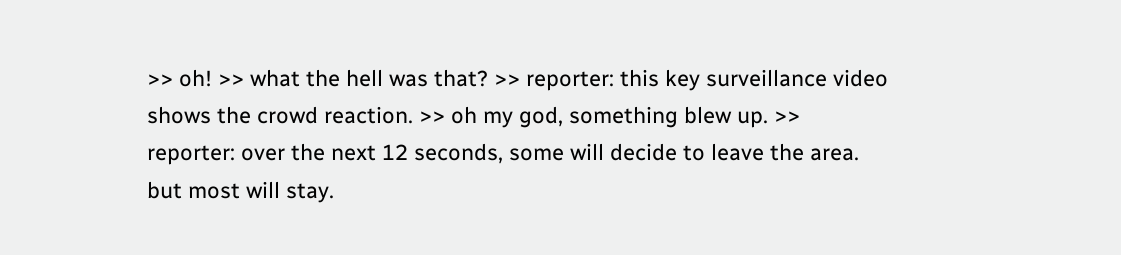>> oh! >> what the hell was that? >> reporter: this key surveillance video shows the crowd reaction. >> oh my god, something blew up. >> reporter: over the next 12 seconds, some will decide to leave the area. but most will stay.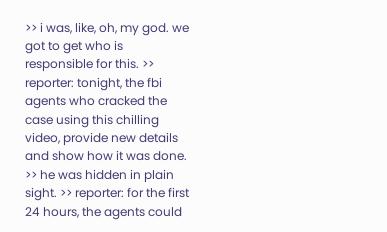>> i was, like, oh, my god. we got to get who is responsible for this. >> reporter: tonight, the fbi agents who cracked the case using this chilling video, provide new details and show how it was done. >> he was hidden in plain sight. >> reporter: for the first 24 hours, the agents could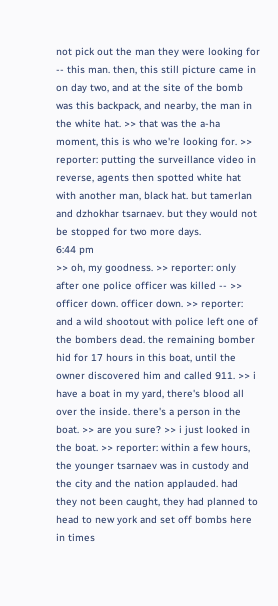not pick out the man they were looking for -- this man. then, this still picture came in on day two, and at the site of the bomb was this backpack, and nearby, the man in the white hat. >> that was the a-ha moment, this is who we're looking for. >> reporter: putting the surveillance video in reverse, agents then spotted white hat with another man, black hat. but tamerlan and dzhokhar tsarnaev. but they would not be stopped for two more days.
6:44 pm
>> oh, my goodness. >> reporter: only after one police officer was killed -- >> officer down. officer down. >> reporter: and a wild shootout with police left one of the bombers dead. the remaining bomber hid for 17 hours in this boat, until the owner discovered him and called 911. >> i have a boat in my yard, there's blood all over the inside. there's a person in the boat. >> are you sure? >> i just looked in the boat. >> reporter: within a few hours, the younger tsarnaev was in custody and the city and the nation applauded. had they not been caught, they had planned to head to new york and set off bombs here in times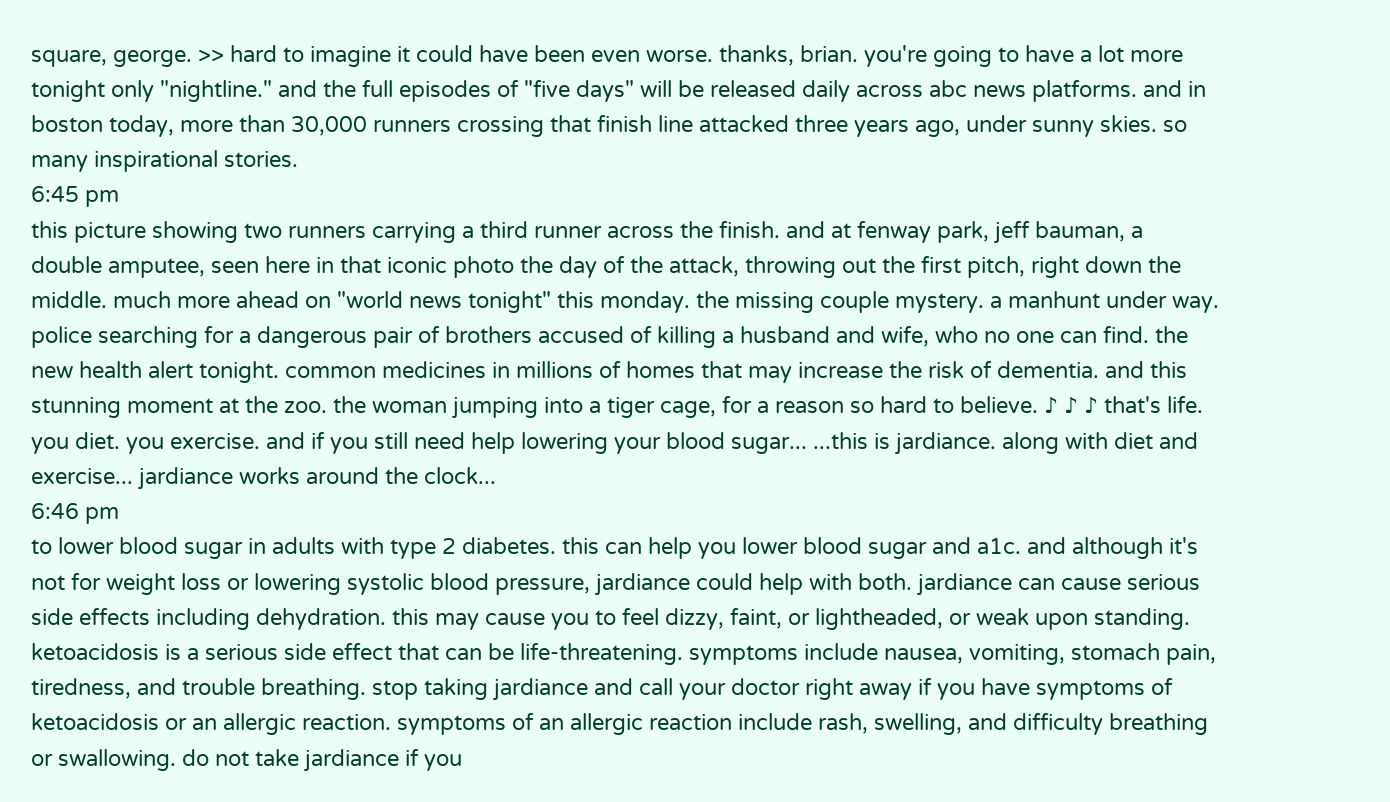square, george. >> hard to imagine it could have been even worse. thanks, brian. you're going to have a lot more tonight only "nightline." and the full episodes of "five days" will be released daily across abc news platforms. and in boston today, more than 30,000 runners crossing that finish line attacked three years ago, under sunny skies. so many inspirational stories.
6:45 pm
this picture showing two runners carrying a third runner across the finish. and at fenway park, jeff bauman, a double amputee, seen here in that iconic photo the day of the attack, throwing out the first pitch, right down the middle. much more ahead on "world news tonight" this monday. the missing couple mystery. a manhunt under way. police searching for a dangerous pair of brothers accused of killing a husband and wife, who no one can find. the new health alert tonight. common medicines in millions of homes that may increase the risk of dementia. and this stunning moment at the zoo. the woman jumping into a tiger cage, for a reason so hard to believe. ♪ ♪ ♪ that's life. you diet. you exercise. and if you still need help lowering your blood sugar... ...this is jardiance. along with diet and exercise... jardiance works around the clock...
6:46 pm
to lower blood sugar in adults with type 2 diabetes. this can help you lower blood sugar and a1c. and although it's not for weight loss or lowering systolic blood pressure, jardiance could help with both. jardiance can cause serious side effects including dehydration. this may cause you to feel dizzy, faint, or lightheaded, or weak upon standing. ketoacidosis is a serious side effect that can be life-threatening. symptoms include nausea, vomiting, stomach pain, tiredness, and trouble breathing. stop taking jardiance and call your doctor right away if you have symptoms of ketoacidosis or an allergic reaction. symptoms of an allergic reaction include rash, swelling, and difficulty breathing or swallowing. do not take jardiance if you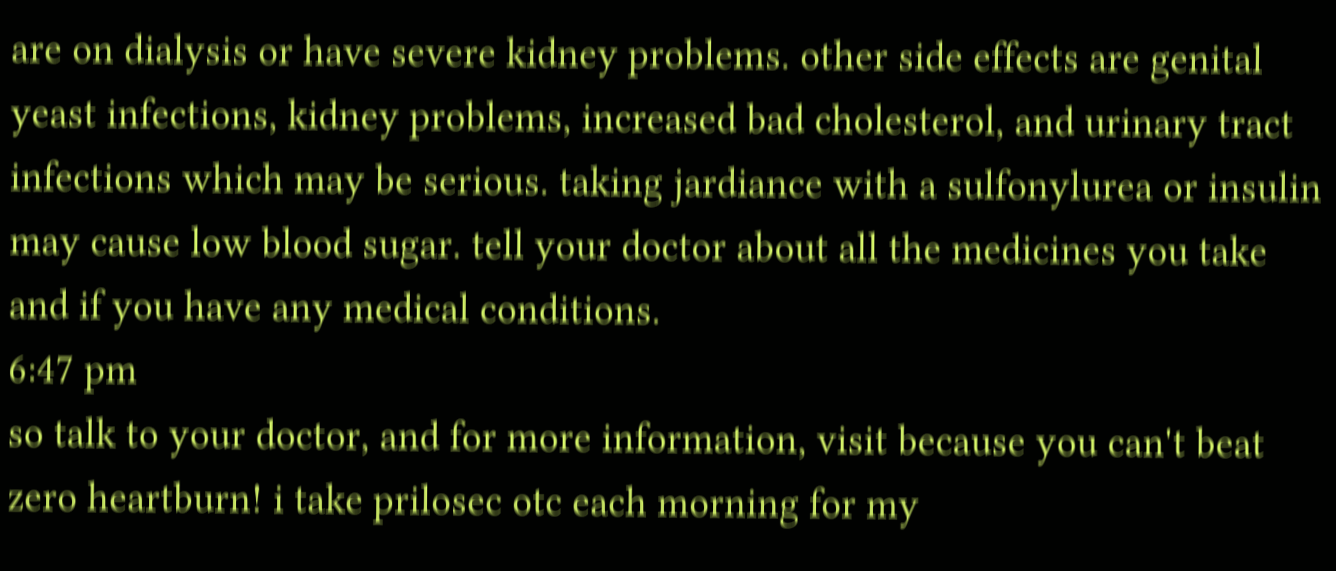are on dialysis or have severe kidney problems. other side effects are genital yeast infections, kidney problems, increased bad cholesterol, and urinary tract infections which may be serious. taking jardiance with a sulfonylurea or insulin may cause low blood sugar. tell your doctor about all the medicines you take and if you have any medical conditions.
6:47 pm
so talk to your doctor, and for more information, visit because you can't beat zero heartburn! i take prilosec otc each morning for my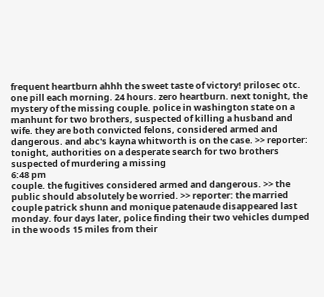frequent heartburn ahhh the sweet taste of victory! prilosec otc. one pill each morning. 24 hours. zero heartburn. next tonight, the mystery of the missing couple. police in washington state on a manhunt for two brothers, suspected of killing a husband and wife. they are both convicted felons, considered armed and dangerous. and abc's kayna whitworth is on the case. >> reporter: tonight, authorities on a desperate search for two brothers suspected of murdering a missing
6:48 pm
couple. the fugitives considered armed and dangerous. >> the public should absolutely be worried. >> reporter: the married couple patrick shunn and monique patenaude disappeared last monday. four days later, police finding their two vehicles dumped in the woods 15 miles from their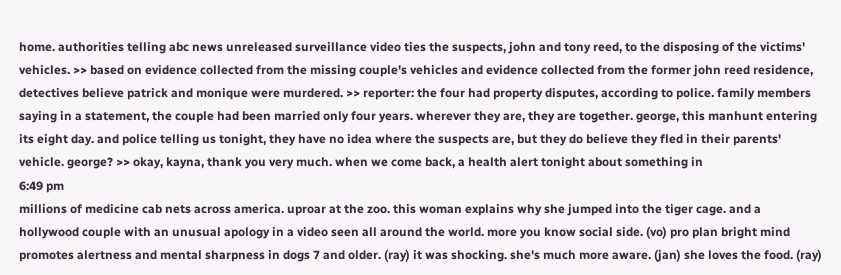home. authorities telling abc news unreleased surveillance video ties the suspects, john and tony reed, to the disposing of the victims' vehicles. >> based on evidence collected from the missing couple's vehicles and evidence collected from the former john reed residence, detectives believe patrick and monique were murdered. >> reporter: the four had property disputes, according to police. family members saying in a statement, the couple had been married only four years. wherever they are, they are together. george, this manhunt entering its eight day. and police telling us tonight, they have no idea where the suspects are, but they do believe they fled in their parents' vehicle. george? >> okay, kayna, thank you very much. when we come back, a health alert tonight about something in
6:49 pm
millions of medicine cab nets across america. uproar at the zoo. this woman explains why she jumped into the tiger cage. and a hollywood couple with an unusual apology in a video seen all around the world. more you know social side. (vo) pro plan bright mind promotes alertness and mental sharpness in dogs 7 and older. (ray) it was shocking. she's much more aware. (jan) she loves the food. (ray)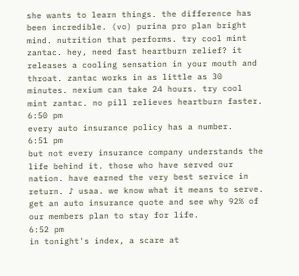she wants to learn things. the difference has been incredible. (vo) purina pro plan bright mind. nutrition that performs. try cool mint zantac. hey, need fast heartburn relief? it releases a cooling sensation in your mouth and throat. zantac works in as little as 30 minutes. nexium can take 24 hours. try cool mint zantac. no pill relieves heartburn faster.
6:50 pm
every auto insurance policy has a number.
6:51 pm
but not every insurance company understands the life behind it. those who have served our nation. have earned the very best service in return. ♪ usaa. we know what it means to serve. get an auto insurance quote and see why 92% of our members plan to stay for life.
6:52 pm
in tonight's index, a scare at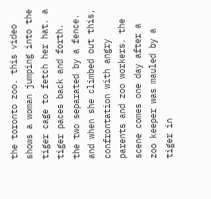the toronto zoo. this video shows a woman jumping into the tiger cage to fetch her hat. a tiger paces back and forth. the two separated by a fence. and when she climbed out this, confrontation with angry parents and zoo workers. the scene comes one day after a zoo keeper was mauled by a tiger in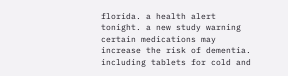florida. a health alert tonight. a new study warning certain medications may increase the risk of dementia. including tablets for cold and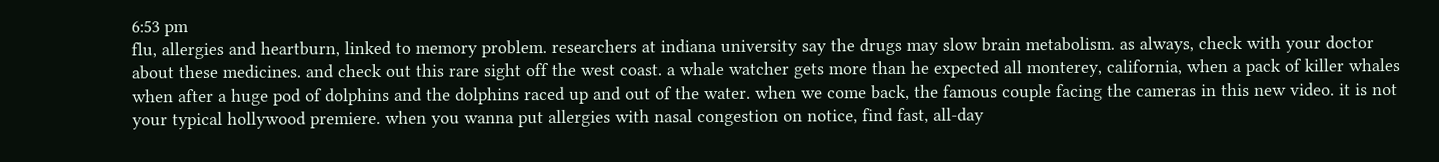6:53 pm
flu, allergies and heartburn, linked to memory problem. researchers at indiana university say the drugs may slow brain metabolism. as always, check with your doctor about these medicines. and check out this rare sight off the west coast. a whale watcher gets more than he expected all monterey, california, when a pack of killer whales when after a huge pod of dolphins and the dolphins raced up and out of the water. when we come back, the famous couple facing the cameras in this new video. it is not your typical hollywood premiere. when you wanna put allergies with nasal congestion on notice, find fast, all-day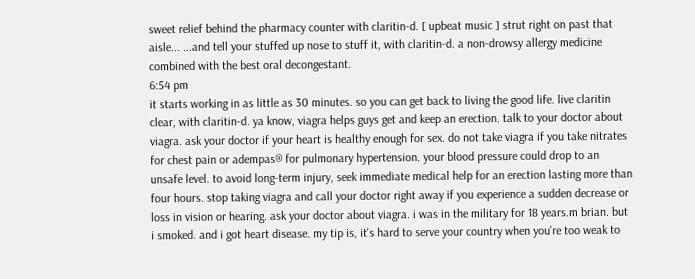sweet relief behind the pharmacy counter with claritin-d. [ upbeat music ] strut right on past that aisle... ...and tell your stuffed up nose to stuff it, with claritin-d. a non-drowsy allergy medicine combined with the best oral decongestant.
6:54 pm
it starts working in as little as 30 minutes. so you can get back to living the good life. live claritin clear, with claritin-d. ya know, viagra helps guys get and keep an erection. talk to your doctor about viagra. ask your doctor if your heart is healthy enough for sex. do not take viagra if you take nitrates for chest pain or adempas® for pulmonary hypertension. your blood pressure could drop to an unsafe level. to avoid long-term injury, seek immediate medical help for an erection lasting more than four hours. stop taking viagra and call your doctor right away if you experience a sudden decrease or loss in vision or hearing. ask your doctor about viagra. i was in the military for 18 years.m brian. but i smoked. and i got heart disease. my tip is, it's hard to serve your country when you're too weak to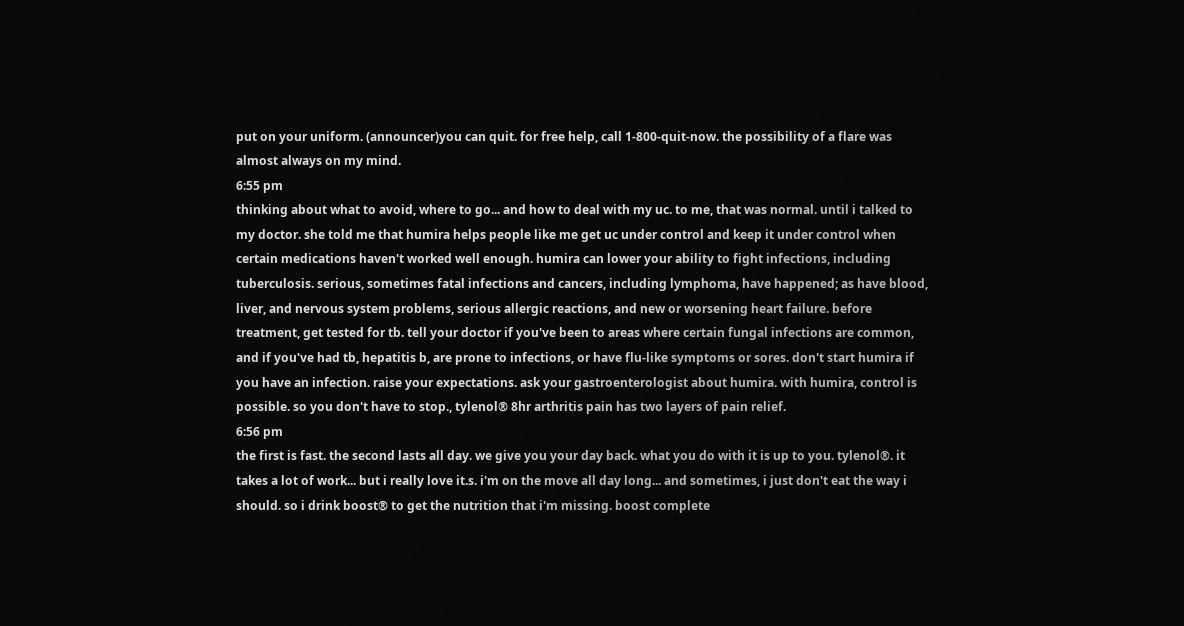put on your uniform. (announcer)you can quit. for free help, call 1-800-quit-now. the possibility of a flare was almost always on my mind.
6:55 pm
thinking about what to avoid, where to go... and how to deal with my uc. to me, that was normal. until i talked to my doctor. she told me that humira helps people like me get uc under control and keep it under control when certain medications haven't worked well enough. humira can lower your ability to fight infections, including tuberculosis. serious, sometimes fatal infections and cancers, including lymphoma, have happened; as have blood, liver, and nervous system problems, serious allergic reactions, and new or worsening heart failure. before treatment, get tested for tb. tell your doctor if you've been to areas where certain fungal infections are common, and if you've had tb, hepatitis b, are prone to infections, or have flu-like symptoms or sores. don't start humira if you have an infection. raise your expectations. ask your gastroenterologist about humira. with humira, control is possible. so you don't have to stop., tylenol® 8hr arthritis pain has two layers of pain relief.
6:56 pm
the first is fast. the second lasts all day. we give you your day back. what you do with it is up to you. tylenol®. it takes a lot of work... but i really love it.s. i'm on the move all day long... and sometimes, i just don't eat the way i should. so i drink boost® to get the nutrition that i'm missing. boost complete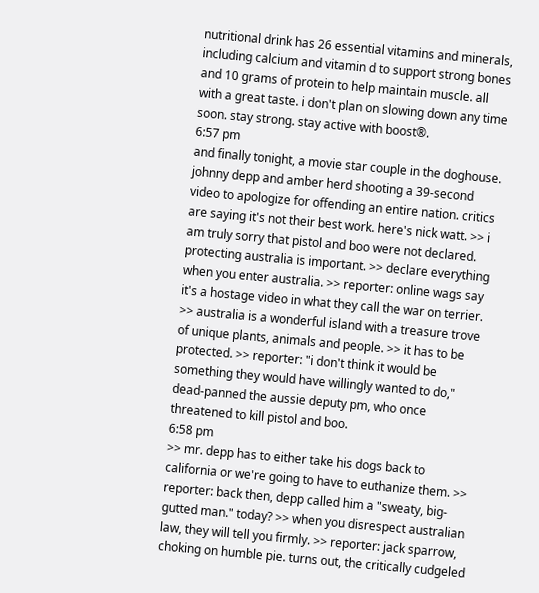nutritional drink has 26 essential vitamins and minerals, including calcium and vitamin d to support strong bones and 10 grams of protein to help maintain muscle. all with a great taste. i don't plan on slowing down any time soon. stay strong. stay active with boost®.
6:57 pm
and finally tonight, a movie star couple in the doghouse. johnny depp and amber herd shooting a 39-second video to apologize for offending an entire nation. critics are saying it's not their best work. here's nick watt. >> i am truly sorry that pistol and boo were not declared. protecting australia is important. >> declare everything when you enter australia. >> reporter: online wags say it's a hostage video in what they call the war on terrier. >> australia is a wonderful island with a treasure trove of unique plants, animals and people. >> it has to be protected. >> reporter: "i don't think it would be something they would have willingly wanted to do," dead-panned the aussie deputy pm, who once threatened to kill pistol and boo.
6:58 pm
>> mr. depp has to either take his dogs back to california or we're going to have to euthanize them. >> reporter: back then, depp called him a "sweaty, big-gutted man." today? >> when you disrespect australian law, they will tell you firmly. >> reporter: jack sparrow, choking on humble pie. turns out, the critically cudgeled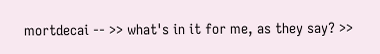mortdecai -- >> what's in it for me, as they say? >>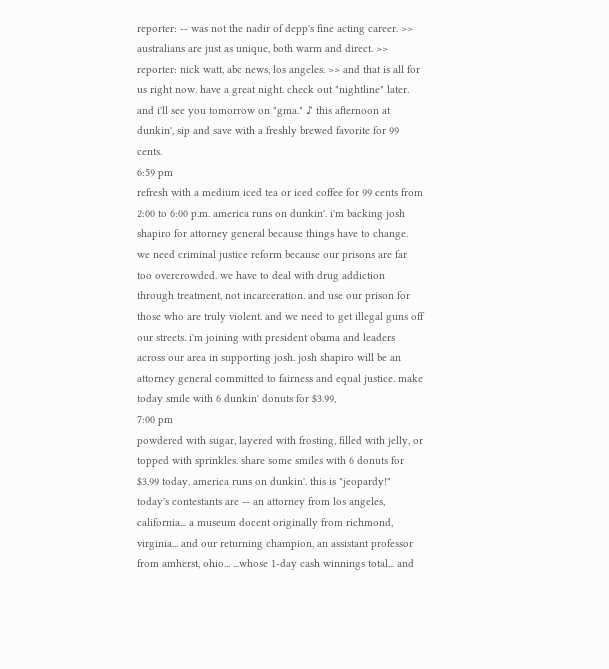reporter: -- was not the nadir of depp's fine acting career. >> australians are just as unique, both warm and direct. >> reporter: nick watt, abc news, los angeles. >> and that is all for us right now. have a great night. check out "nightline" later. and i'll see you tomorrow on "gma." ♪ this afternoon at dunkin', sip and save with a freshly brewed favorite for 99 cents.
6:59 pm
refresh with a medium iced tea or iced coffee for 99 cents from 2:00 to 6:00 p.m. america runs on dunkin'. i'm backing josh shapiro for attorney general because things have to change. we need criminal justice reform because our prisons are far too overcrowded. we have to deal with drug addiction through treatment, not incarceration. and use our prison for those who are truly violent. and we need to get illegal guns off our streets. i'm joining with president obama and leaders across our area in supporting josh. josh shapiro will be an attorney general committed to fairness and equal justice. make today smile with 6 dunkin' donuts for $3.99,
7:00 pm
powdered with sugar, layered with frosting, filled with jelly, or topped with sprinkles. share some smiles with 6 donuts for $3.99 today. america runs on dunkin'. this is "jeopardy!" today's contestants are -- an attorney from los angeles, california... a museum docent originally from richmond, virginia... and our returning champion, an assistant professor from amherst, ohio... ...whose 1-day cash winnings total... and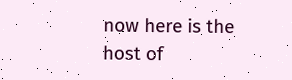now here is the host of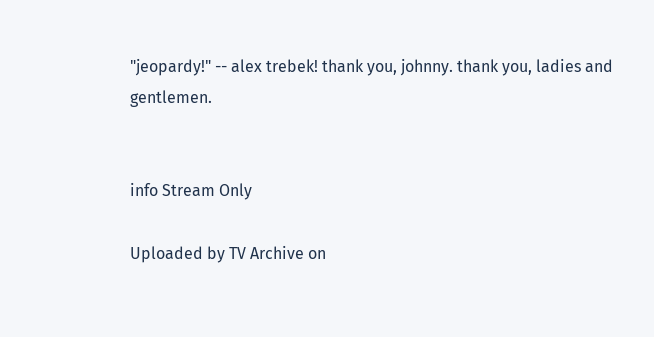"jeopardy!" -- alex trebek! thank you, johnny. thank you, ladies and gentlemen.


info Stream Only

Uploaded by TV Archive on